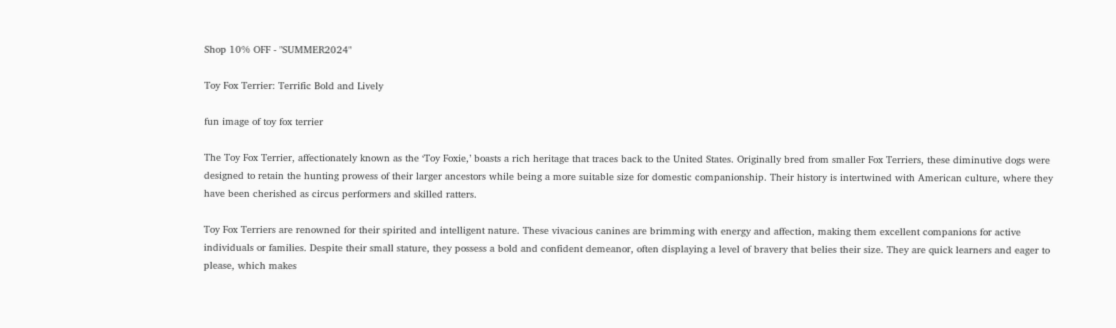Shop 10% OFF - "SUMMER2024"

Toy Fox Terrier: Terrific Bold and Lively

fun image of toy fox terrier

The Toy Fox Terrier, affectionately known as the ‘Toy Foxie,’ boasts a rich heritage that traces back to the United States. Originally bred from smaller Fox Terriers, these diminutive dogs were designed to retain the hunting prowess of their larger ancestors while being a more suitable size for domestic companionship. Their history is intertwined with American culture, where they have been cherished as circus performers and skilled ratters.

Toy Fox Terriers are renowned for their spirited and intelligent nature. These vivacious canines are brimming with energy and affection, making them excellent companions for active individuals or families. Despite their small stature, they possess a bold and confident demeanor, often displaying a level of bravery that belies their size. They are quick learners and eager to please, which makes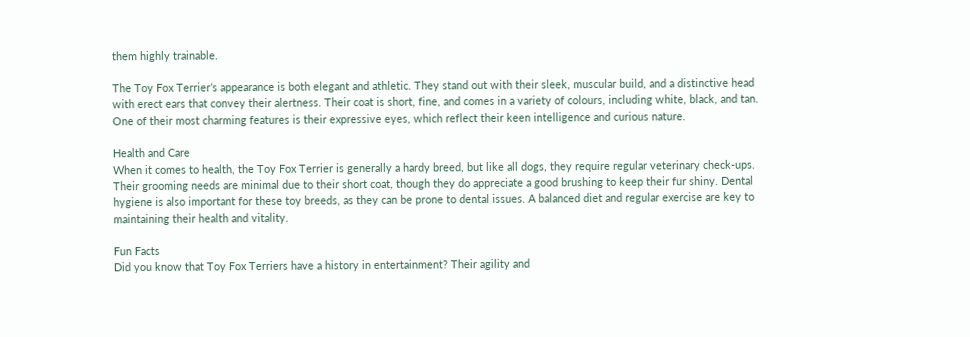them highly trainable.

The Toy Fox Terrier’s appearance is both elegant and athletic. They stand out with their sleek, muscular build, and a distinctive head with erect ears that convey their alertness. Their coat is short, fine, and comes in a variety of colours, including white, black, and tan. One of their most charming features is their expressive eyes, which reflect their keen intelligence and curious nature.

Health and Care
When it comes to health, the Toy Fox Terrier is generally a hardy breed, but like all dogs, they require regular veterinary check-ups. Their grooming needs are minimal due to their short coat, though they do appreciate a good brushing to keep their fur shiny. Dental hygiene is also important for these toy breeds, as they can be prone to dental issues. A balanced diet and regular exercise are key to maintaining their health and vitality.

Fun Facts
Did you know that Toy Fox Terriers have a history in entertainment? Their agility and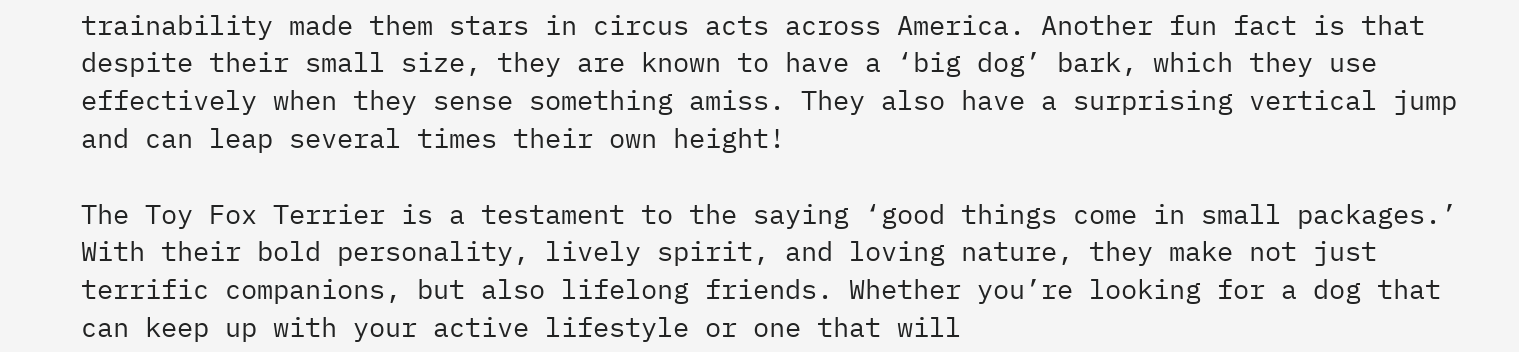trainability made them stars in circus acts across America. Another fun fact is that despite their small size, they are known to have a ‘big dog’ bark, which they use effectively when they sense something amiss. They also have a surprising vertical jump and can leap several times their own height!

The Toy Fox Terrier is a testament to the saying ‘good things come in small packages.’ With their bold personality, lively spirit, and loving nature, they make not just terrific companions, but also lifelong friends. Whether you’re looking for a dog that can keep up with your active lifestyle or one that will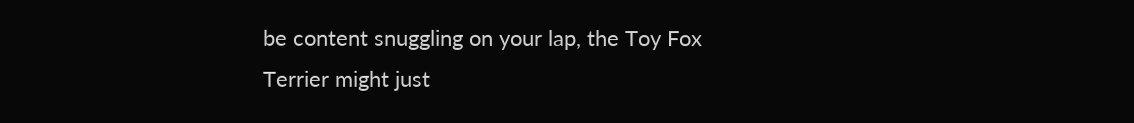be content snuggling on your lap, the Toy Fox Terrier might just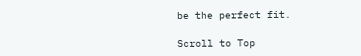be the perfect fit.

Scroll to Top